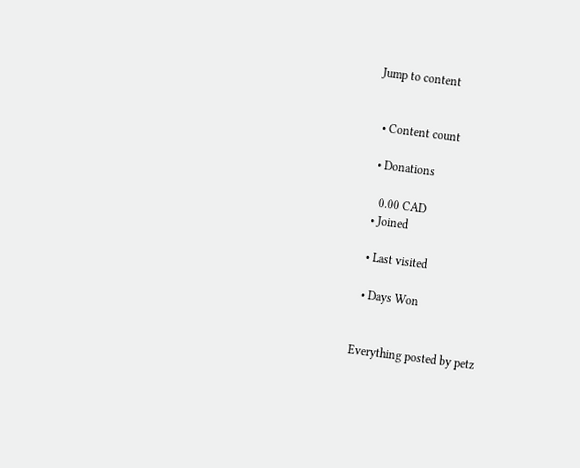Jump to content


  • Content count

  • Donations

    0.00 CAD
  • Joined

  • Last visited

  • Days Won


Everything posted by petz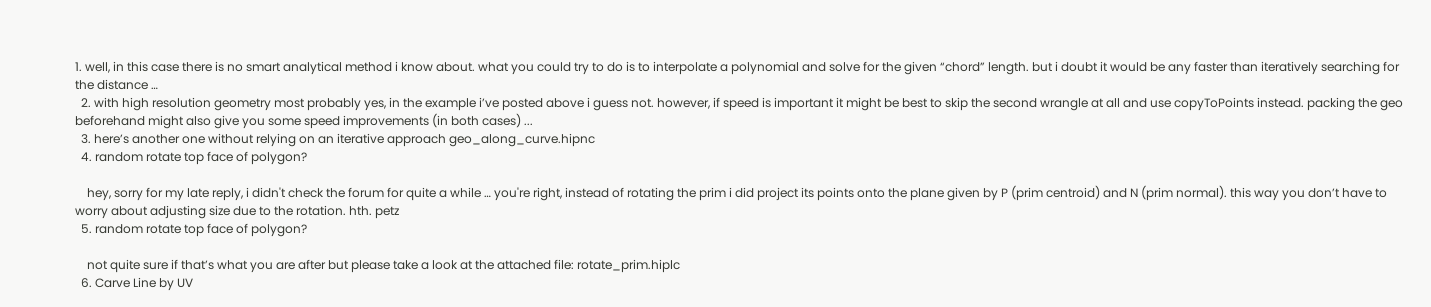1. well, in this case there is no smart analytical method i know about. what you could try to do is to interpolate a polynomial and solve for the given “chord” length. but i doubt it would be any faster than iteratively searching for the distance …
  2. with high resolution geometry most probably yes, in the example i’ve posted above i guess not. however, if speed is important it might be best to skip the second wrangle at all and use copyToPoints instead. packing the geo beforehand might also give you some speed improvements (in both cases) ...
  3. here’s another one without relying on an iterative approach geo_along_curve.hipnc
  4. random rotate top face of polygon?

    hey, sorry for my late reply, i didn't check the forum for quite a while … you're right, instead of rotating the prim i did project its points onto the plane given by P (prim centroid) and N (prim normal). this way you don’t have to worry about adjusting size due to the rotation. hth. petz
  5. random rotate top face of polygon?

    not quite sure if that’s what you are after but please take a look at the attached file: rotate_prim.hiplc
  6. Carve Line by UV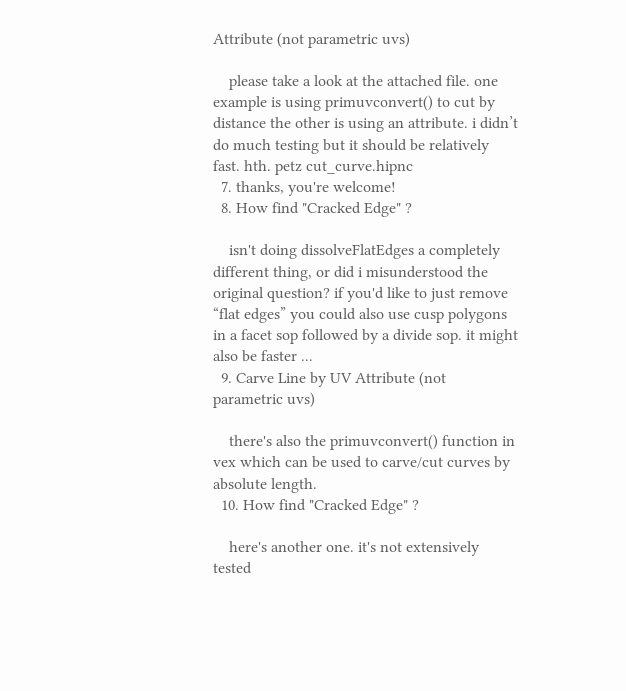Attribute (not parametric uvs)

    please take a look at the attached file. one example is using primuvconvert() to cut by distance the other is using an attribute. i didn’t do much testing but it should be relatively fast. hth. petz cut_curve.hipnc
  7. thanks, you're welcome!
  8. How find "Cracked Edge" ?

    isn't doing dissolveFlatEdges a completely different thing, or did i misunderstood the original question? if you'd like to just remove “flat edges” you could also use cusp polygons in a facet sop followed by a divide sop. it might also be faster ...
  9. Carve Line by UV Attribute (not parametric uvs)

    there's also the primuvconvert() function in vex which can be used to carve/cut curves by absolute length.
  10. How find "Cracked Edge" ?

    here's another one. it's not extensively tested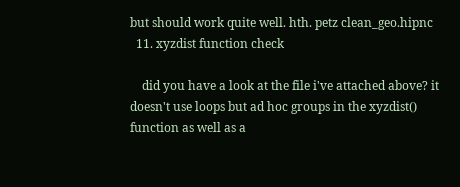but should work quite well. hth. petz clean_geo.hipnc
  11. xyzdist function check

    did you have a look at the file i've attached above? it doesn't use loops but ad hoc groups in the xyzdist() function as well as a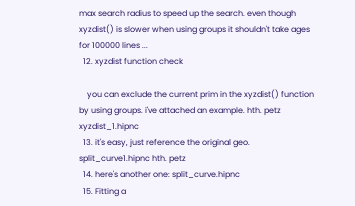max search radius to speed up the search. even though xyzdist() is slower when using groups it shouldn't take ages for 100000 lines ...
  12. xyzdist function check

    you can exclude the current prim in the xyzdist() function by using groups. i've attached an example. hth. petz xyzdist_1.hipnc
  13. it's easy, just reference the original geo. split_curve1.hipnc hth. petz
  14. here's another one: split_curve.hipnc
  15. Fitting a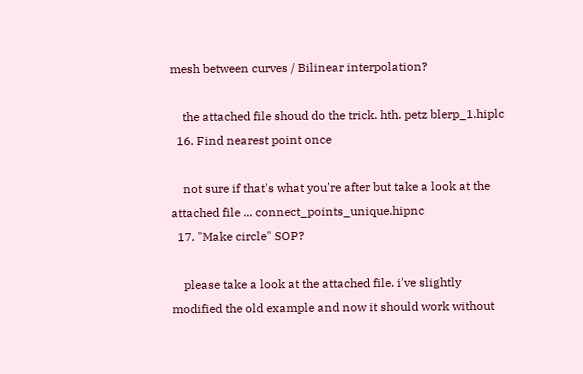mesh between curves / Bilinear interpolation?

    the attached file shoud do the trick. hth. petz blerp_1.hiplc
  16. Find nearest point once

    not sure if that's what you're after but take a look at the attached file ... connect_points_unique.hipnc
  17. "Make circle" SOP?

    please take a look at the attached file. i've slightly modified the old example and now it should work without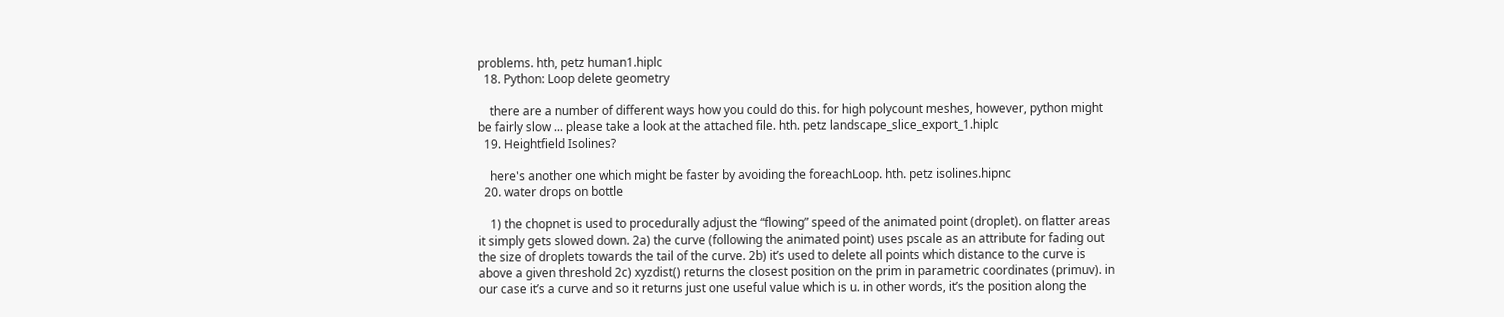problems. hth, petz human1.hiplc
  18. Python: Loop delete geometry

    there are a number of different ways how you could do this. for high polycount meshes, however, python might be fairly slow ... please take a look at the attached file. hth. petz landscape_slice_export_1.hiplc
  19. Heightfield Isolines?

    here's another one which might be faster by avoiding the foreachLoop. hth. petz isolines.hipnc
  20. water drops on bottle

    1) the chopnet is used to procedurally adjust the “flowing” speed of the animated point (droplet). on flatter areas it simply gets slowed down. 2a) the curve (following the animated point) uses pscale as an attribute for fading out the size of droplets towards the tail of the curve. 2b) it’s used to delete all points which distance to the curve is above a given threshold 2c) xyzdist() returns the closest position on the prim in parametric coordinates (primuv). in our case it’s a curve and so it returns just one useful value which is u. in other words, it’s the position along the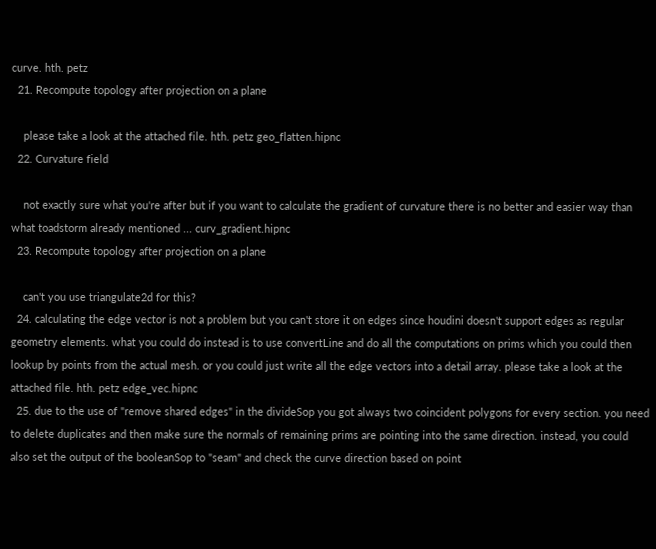curve. hth. petz
  21. Recompute topology after projection on a plane

    please take a look at the attached file. hth. petz geo_flatten.hipnc
  22. Curvature field

    not exactly sure what you're after but if you want to calculate the gradient of curvature there is no better and easier way than what toadstorm already mentioned ... curv_gradient.hipnc
  23. Recompute topology after projection on a plane

    can't you use triangulate2d for this?
  24. calculating the edge vector is not a problem but you can't store it on edges since houdini doesn't support edges as regular geometry elements. what you could do instead is to use convertLine and do all the computations on prims which you could then lookup by points from the actual mesh. or you could just write all the edge vectors into a detail array. please take a look at the attached file. hth. petz edge_vec.hipnc
  25. due to the use of "remove shared edges" in the divideSop you got always two coincident polygons for every section. you need to delete duplicates and then make sure the normals of remaining prims are pointing into the same direction. instead, you could also set the output of the booleanSop to "seam" and check the curve direction based on point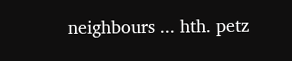neighbours ... hth. petz